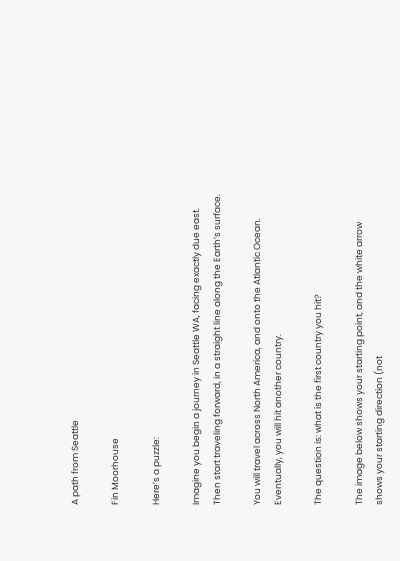A path from Seattle

Fin Moorhouse

Here’s a puzzle:

Imagine you begin a journey in Seattle WA, facing exactly due east. Then start traveling forward, in a straight line along the Earth’s surface.

You will travel across North America, and onto the Atlantic Ocean. Eventually, you will hit another country.

The question is: what is the first country you hit?

The image below shows your starting point, and the white arrow shows your starting direction (not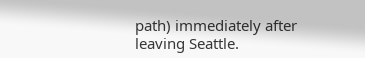path) immediately after leaving Seattle.